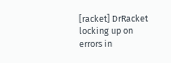[racket] DrRacket locking up on errors in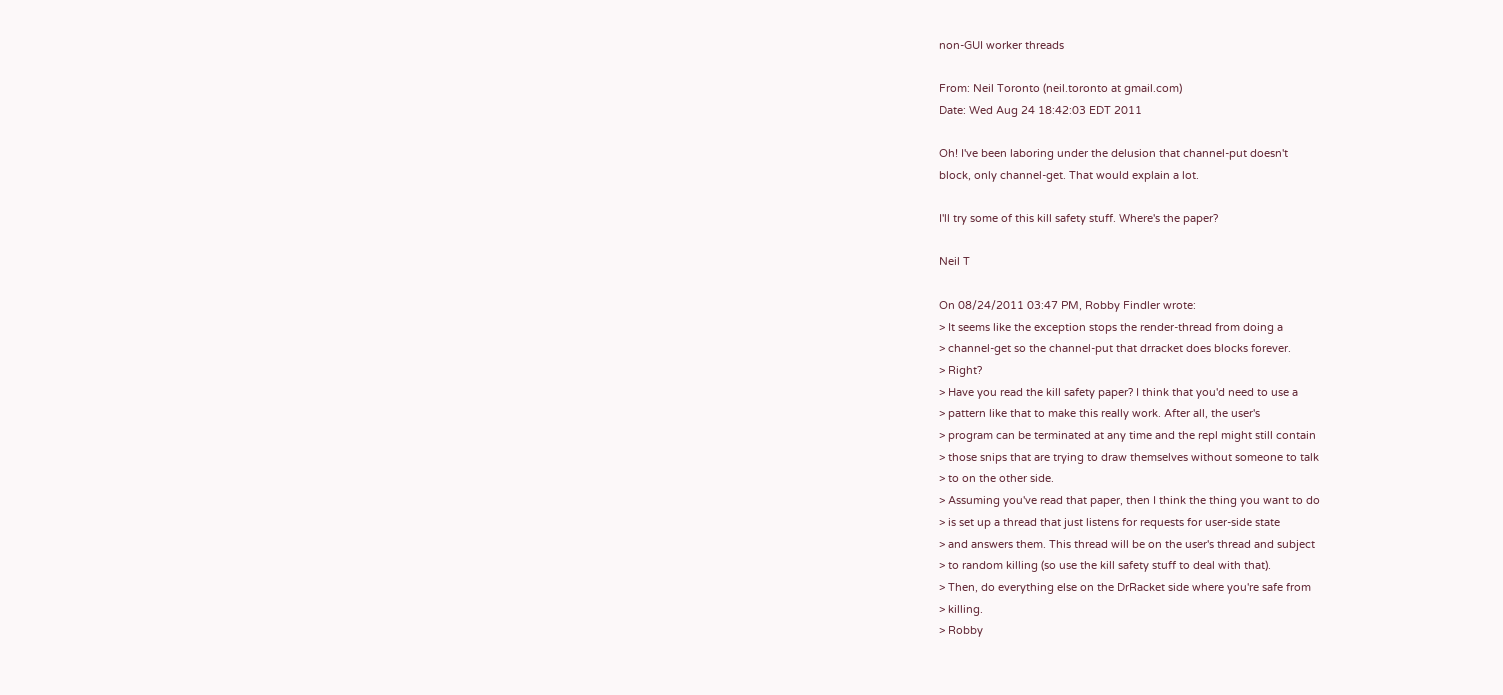non-GUI worker threads

From: Neil Toronto (neil.toronto at gmail.com)
Date: Wed Aug 24 18:42:03 EDT 2011

Oh! I've been laboring under the delusion that channel-put doesn't
block, only channel-get. That would explain a lot.

I'll try some of this kill safety stuff. Where's the paper?

Neil T

On 08/24/2011 03:47 PM, Robby Findler wrote:
> It seems like the exception stops the render-thread from doing a
> channel-get so the channel-put that drracket does blocks forever.
> Right?
> Have you read the kill safety paper? I think that you'd need to use a
> pattern like that to make this really work. After all, the user's
> program can be terminated at any time and the repl might still contain
> those snips that are trying to draw themselves without someone to talk
> to on the other side.
> Assuming you've read that paper, then I think the thing you want to do
> is set up a thread that just listens for requests for user-side state
> and answers them. This thread will be on the user's thread and subject
> to random killing (so use the kill safety stuff to deal with that).
> Then, do everything else on the DrRacket side where you're safe from
> killing.
> Robby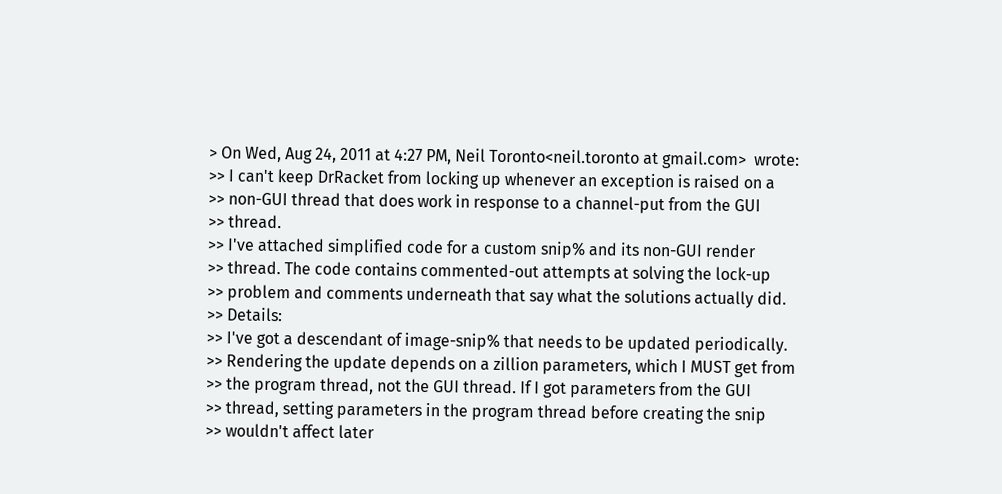> On Wed, Aug 24, 2011 at 4:27 PM, Neil Toronto<neil.toronto at gmail.com>  wrote:
>> I can't keep DrRacket from locking up whenever an exception is raised on a
>> non-GUI thread that does work in response to a channel-put from the GUI
>> thread.
>> I've attached simplified code for a custom snip% and its non-GUI render
>> thread. The code contains commented-out attempts at solving the lock-up
>> problem and comments underneath that say what the solutions actually did.
>> Details:
>> I've got a descendant of image-snip% that needs to be updated periodically.
>> Rendering the update depends on a zillion parameters, which I MUST get from
>> the program thread, not the GUI thread. If I got parameters from the GUI
>> thread, setting parameters in the program thread before creating the snip
>> wouldn't affect later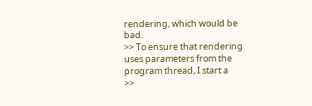rendering, which would be bad.
>> To ensure that rendering uses parameters from the program thread, I start a
>>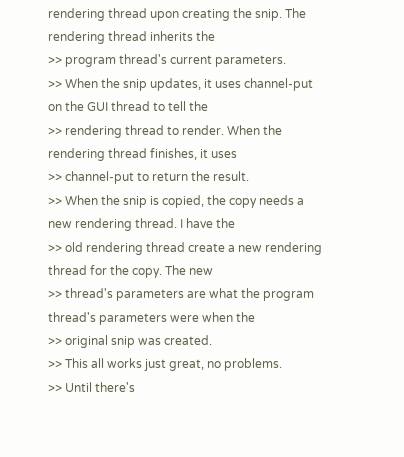rendering thread upon creating the snip. The rendering thread inherits the
>> program thread's current parameters.
>> When the snip updates, it uses channel-put on the GUI thread to tell the
>> rendering thread to render. When the rendering thread finishes, it uses
>> channel-put to return the result.
>> When the snip is copied, the copy needs a new rendering thread. I have the
>> old rendering thread create a new rendering thread for the copy. The new
>> thread's parameters are what the program thread's parameters were when the
>> original snip was created.
>> This all works just great, no problems.
>> Until there's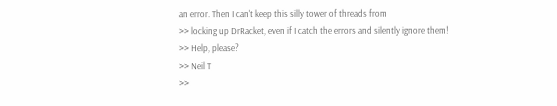an error. Then I can't keep this silly tower of threads from
>> locking up DrRacket, even if I catch the errors and silently ignore them!
>> Help, please?
>> Neil T
>>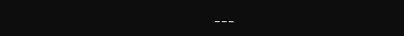___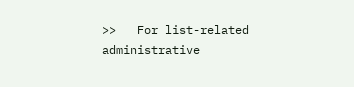>>   For list-related administrative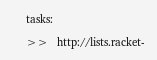tasks:
>>   http://lists.racket-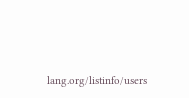lang.org/listinfo/users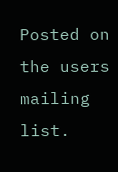Posted on the users mailing list.